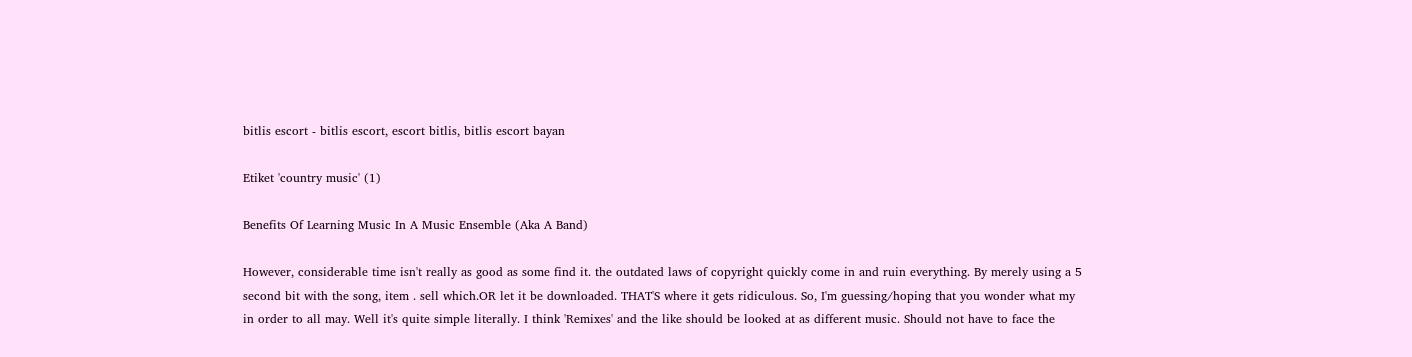bitlis escort - bitlis escort, escort bitlis, bitlis escort bayan

Etiket 'country music' (1)

Benefits Of Learning Music In A Music Ensemble (Aka A Band)

However, considerable time isn't really as good as some find it. the outdated laws of copyright quickly come in and ruin everything. By merely using a 5 second bit with the song, item . sell which.OR let it be downloaded. THAT'S where it gets ridiculous. So, I'm guessing/hoping that you wonder what my in order to all may. Well it's quite simple literally. I think 'Remixes' and the like should be looked at as different music. Should not have to face the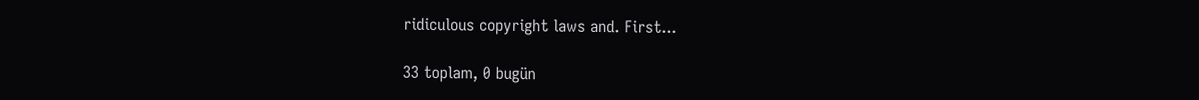ridiculous copyright laws and. First...

33 toplam, 0 bugün